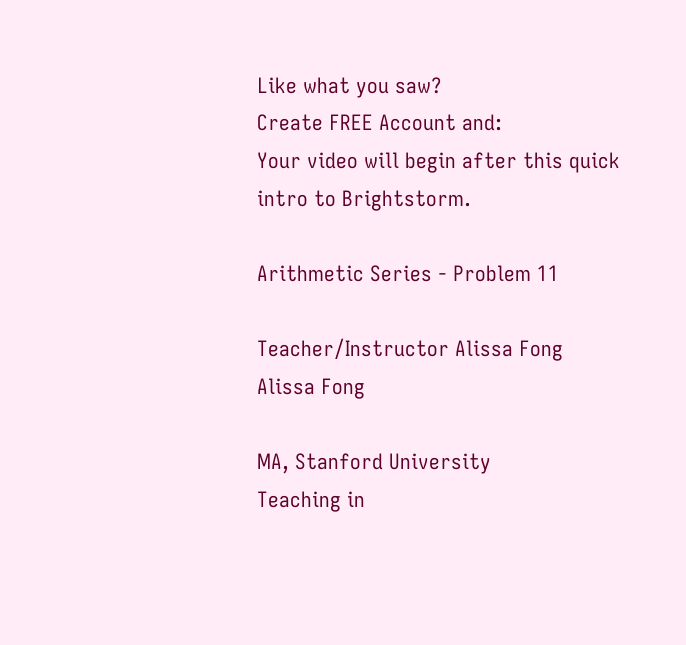Like what you saw?
Create FREE Account and:
Your video will begin after this quick intro to Brightstorm.

Arithmetic Series - Problem 11

Teacher/Instructor Alissa Fong
Alissa Fong

MA, Stanford University
Teaching in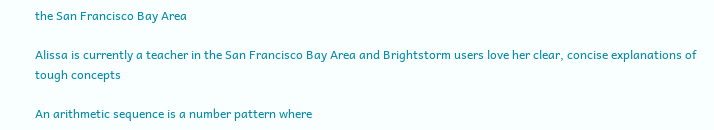the San Francisco Bay Area

Alissa is currently a teacher in the San Francisco Bay Area and Brightstorm users love her clear, concise explanations of tough concepts

An arithmetic sequence is a number pattern where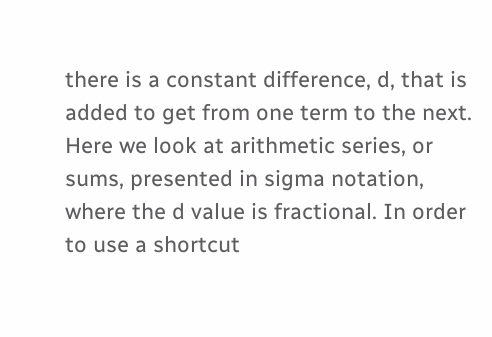there is a constant difference, d, that is added to get from one term to the next. Here we look at arithmetic series, or sums, presented in sigma notation, where the d value is fractional. In order to use a shortcut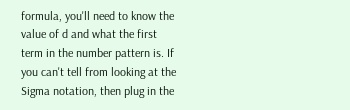formula, you'll need to know the value of d and what the first term in the number pattern is. If you can't tell from looking at the Sigma notation, then plug in the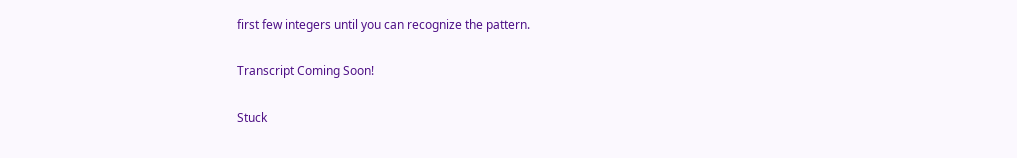first few integers until you can recognize the pattern.

Transcript Coming Soon!

Stuck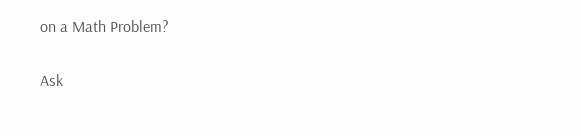on a Math Problem?

Ask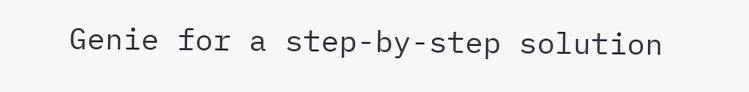Genie for a step-by-step solution